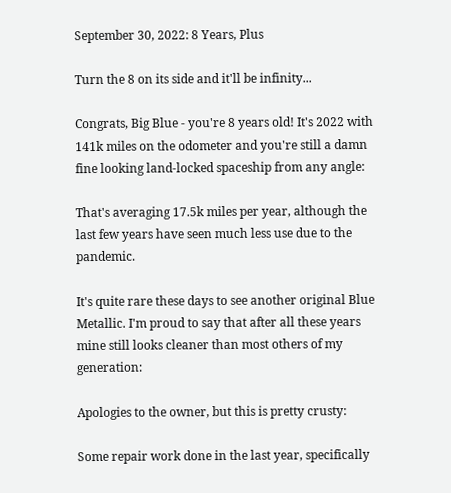September 30, 2022: 8 Years, Plus

Turn the 8 on its side and it'll be infinity...

Congrats, Big Blue - you're 8 years old! It's 2022 with 141k miles on the odometer and you're still a damn fine looking land-locked spaceship from any angle:

That's averaging 17.5k miles per year, although the last few years have seen much less use due to the pandemic.

It's quite rare these days to see another original Blue Metallic. I'm proud to say that after all these years mine still looks cleaner than most others of my generation:

Apologies to the owner, but this is pretty crusty:

Some repair work done in the last year, specifically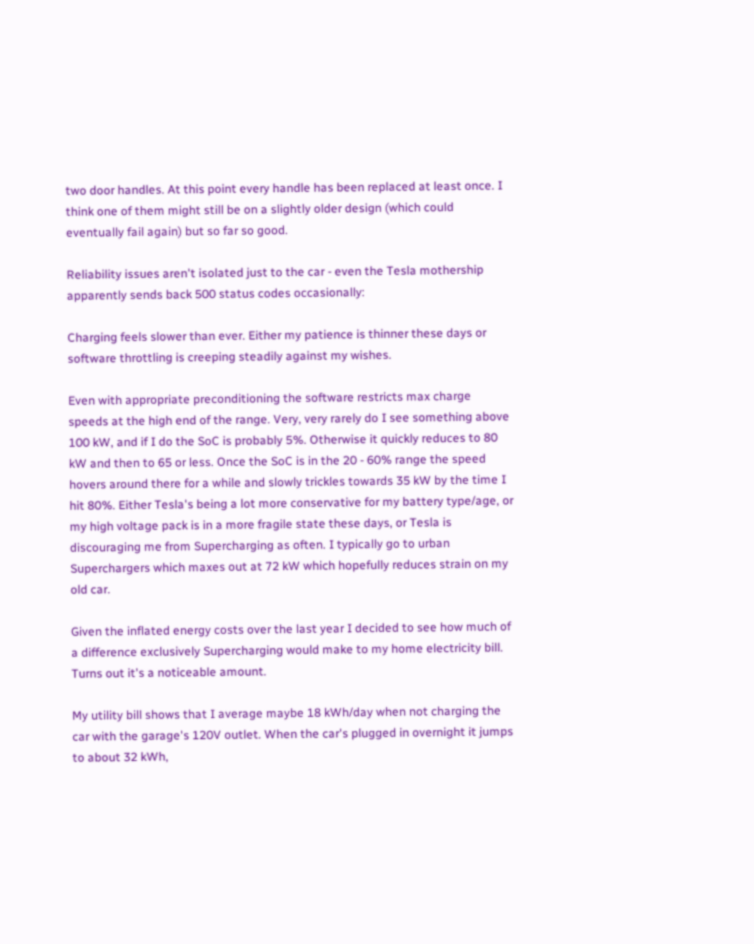two door handles. At this point every handle has been replaced at least once. I think one of them might still be on a slightly older design (which could eventually fail again) but so far so good.

Reliability issues aren't isolated just to the car - even the Tesla mothership apparently sends back 500 status codes occasionally:

Charging feels slower than ever. Either my patience is thinner these days or software throttling is creeping steadily against my wishes.

Even with appropriate preconditioning the software restricts max charge speeds at the high end of the range. Very, very rarely do I see something above 100 kW, and if I do the SoC is probably 5%. Otherwise it quickly reduces to 80 kW and then to 65 or less. Once the SoC is in the 20 - 60% range the speed hovers around there for a while and slowly trickles towards 35 kW by the time I hit 80%. Either Tesla's being a lot more conservative for my battery type/age, or my high voltage pack is in a more fragile state these days, or Tesla is discouraging me from Supercharging as often. I typically go to urban Superchargers which maxes out at 72 kW which hopefully reduces strain on my old car.

Given the inflated energy costs over the last year I decided to see how much of a difference exclusively Supercharging would make to my home electricity bill. Turns out it's a noticeable amount.

My utility bill shows that I average maybe 18 kWh/day when not charging the car with the garage's 120V outlet. When the car's plugged in overnight it jumps to about 32 kWh,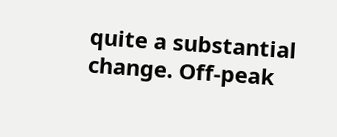quite a substantial change. Off-peak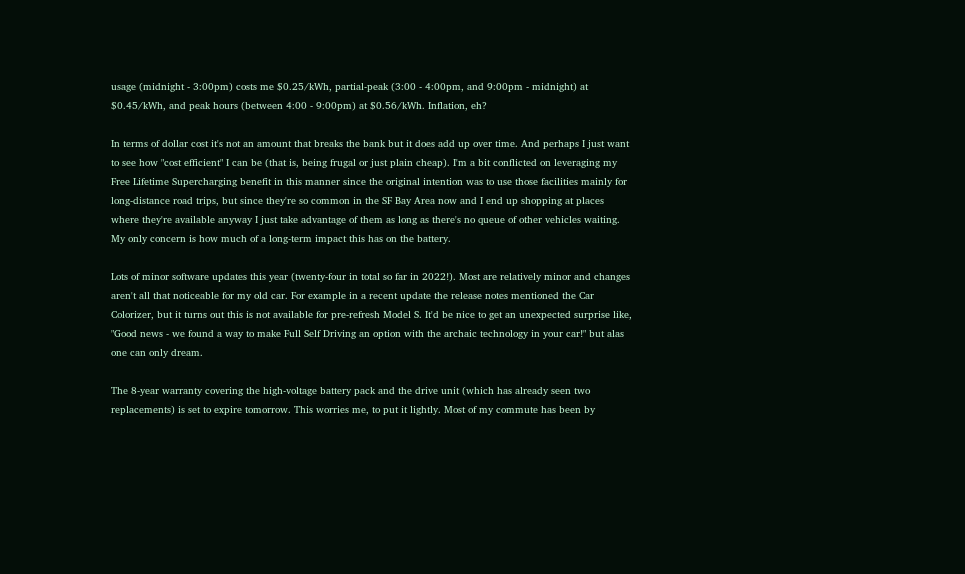usage (midnight - 3:00pm) costs me $0.25/kWh, partial-peak (3:00 - 4:00pm, and 9:00pm - midnight) at $0.45/kWh, and peak hours (between 4:00 - 9:00pm) at $0.56/kWh. Inflation, eh?

In terms of dollar cost it's not an amount that breaks the bank but it does add up over time. And perhaps I just want to see how "cost efficient" I can be (that is, being frugal or just plain cheap). I'm a bit conflicted on leveraging my Free Lifetime Supercharging benefit in this manner since the original intention was to use those facilities mainly for long-distance road trips, but since they're so common in the SF Bay Area now and I end up shopping at places where they're available anyway I just take advantage of them as long as there's no queue of other vehicles waiting. My only concern is how much of a long-term impact this has on the battery.

Lots of minor software updates this year (twenty-four in total so far in 2022!). Most are relatively minor and changes aren't all that noticeable for my old car. For example in a recent update the release notes mentioned the Car Colorizer, but it turns out this is not available for pre-refresh Model S. It'd be nice to get an unexpected surprise like, "Good news - we found a way to make Full Self Driving an option with the archaic technology in your car!" but alas one can only dream.

The 8-year warranty covering the high-voltage battery pack and the drive unit (which has already seen two replacements) is set to expire tomorrow. This worries me, to put it lightly. Most of my commute has been by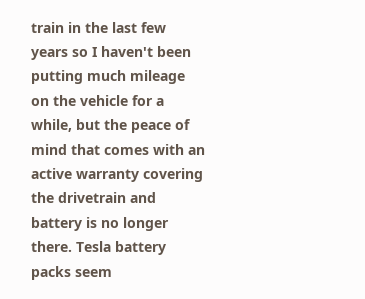train in the last few years so I haven't been putting much mileage on the vehicle for a while, but the peace of mind that comes with an active warranty covering the drivetrain and battery is no longer there. Tesla battery packs seem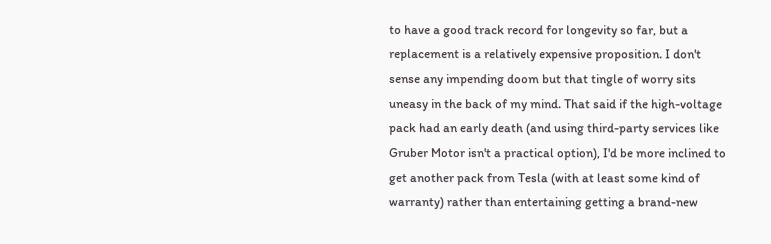to have a good track record for longevity so far, but a replacement is a relatively expensive proposition. I don't sense any impending doom but that tingle of worry sits uneasy in the back of my mind. That said if the high-voltage pack had an early death (and using third-party services like Gruber Motor isn't a practical option), I'd be more inclined to get another pack from Tesla (with at least some kind of warranty) rather than entertaining getting a brand-new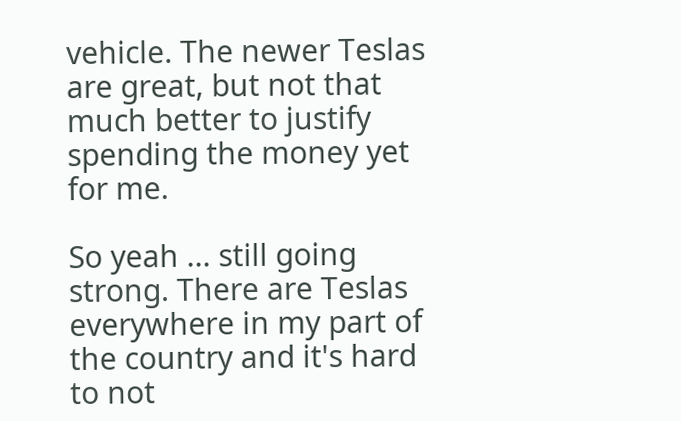vehicle. The newer Teslas are great, but not that much better to justify spending the money yet for me.

So yeah ... still going strong. There are Teslas everywhere in my part of the country and it's hard to not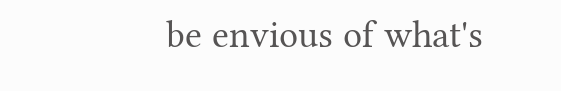be envious of what's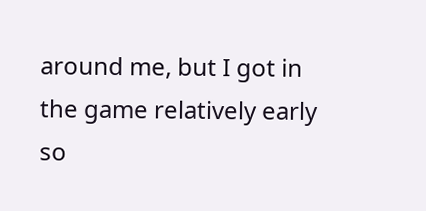around me, but I got in the game relatively early so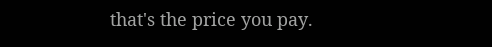that's the price you pay.